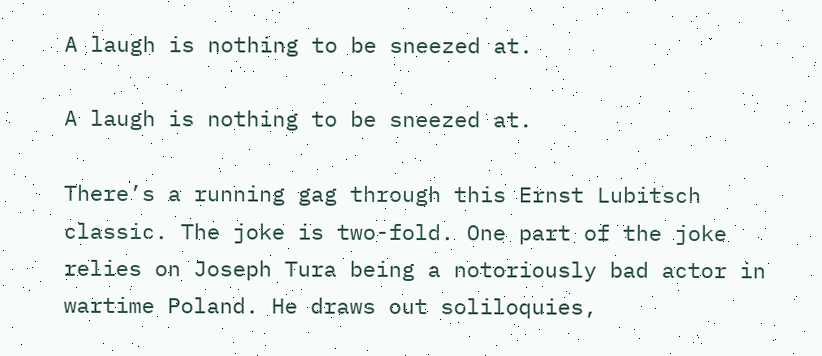A laugh is nothing to be sneezed at.

A laugh is nothing to be sneezed at.

There’s a running gag through this Ernst Lubitsch classic. The joke is two-fold. One part of the joke relies on Joseph Tura being a notoriously bad actor in wartime Poland. He draws out soliloquies,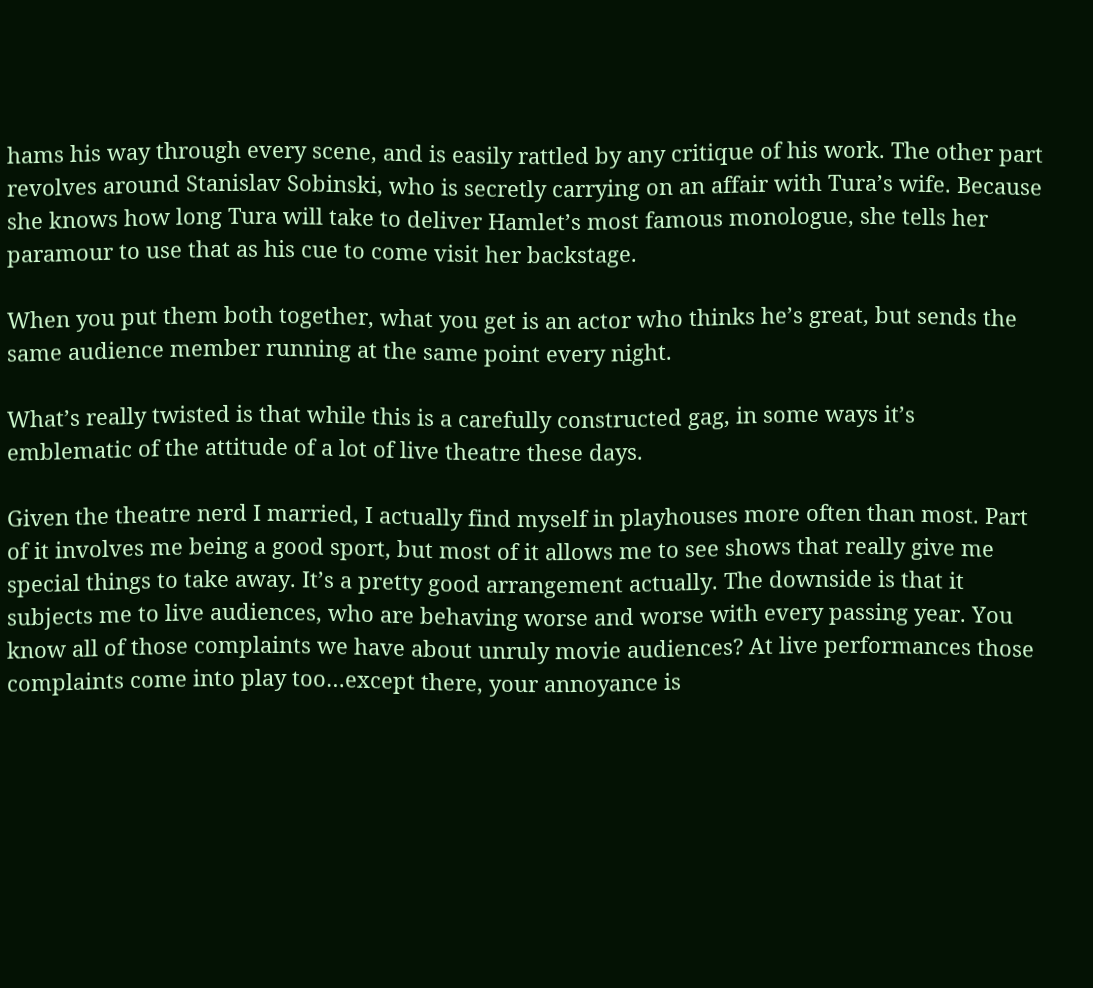hams his way through every scene, and is easily rattled by any critique of his work. The other part revolves around Stanislav Sobinski, who is secretly carrying on an affair with Tura’s wife. Because she knows how long Tura will take to deliver Hamlet’s most famous monologue, she tells her paramour to use that as his cue to come visit her backstage.

When you put them both together, what you get is an actor who thinks he’s great, but sends the same audience member running at the same point every night.

What’s really twisted is that while this is a carefully constructed gag, in some ways it’s emblematic of the attitude of a lot of live theatre these days.

Given the theatre nerd I married, I actually find myself in playhouses more often than most. Part of it involves me being a good sport, but most of it allows me to see shows that really give me special things to take away. It’s a pretty good arrangement actually. The downside is that it subjects me to live audiences, who are behaving worse and worse with every passing year. You know all of those complaints we have about unruly movie audiences? At live performances those complaints come into play too…except there, your annoyance is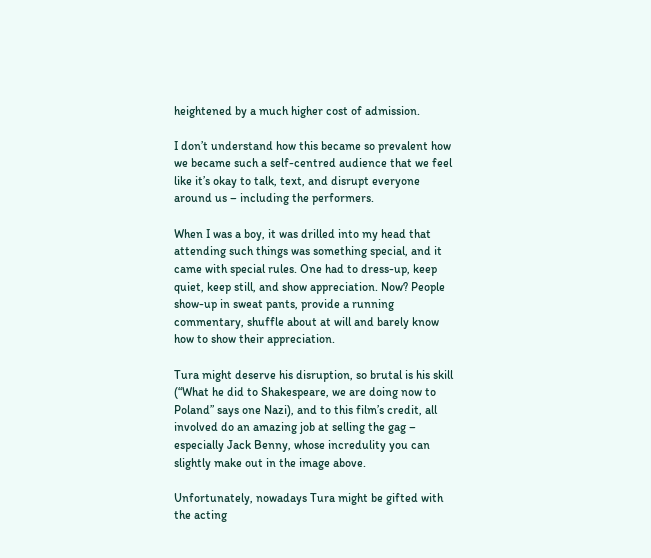heightened by a much higher cost of admission.

I don’t understand how this became so prevalent how we became such a self-centred audience that we feel like it’s okay to talk, text, and disrupt everyone around us – including the performers.

When I was a boy, it was drilled into my head that attending such things was something special, and it came with special rules. One had to dress-up, keep quiet, keep still, and show appreciation. Now? People show-up in sweat pants, provide a running commentary, shuffle about at will and barely know how to show their appreciation.

Tura might deserve his disruption, so brutal is his skill (“What he did to Shakespeare, we are doing now to Poland” says one Nazi), and to this film’s credit, all involved do an amazing job at selling the gag – especially Jack Benny, whose incredulity you can slightly make out in the image above.

Unfortunately, nowadays Tura might be gifted with the acting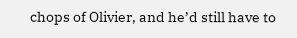chops of Olivier, and he’d still have to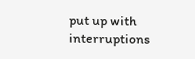put up with interruptions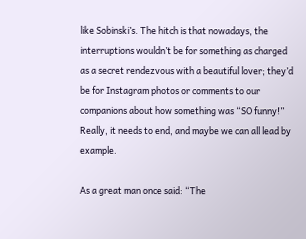like Sobinski’s. The hitch is that nowadays, the interruptions wouldn’t be for something as charged as a secret rendezvous with a beautiful lover; they’d be for Instagram photos or comments to our companions about how something was “SO funny!” Really, it needs to end, and maybe we can all lead by example.

As a great man once said: “The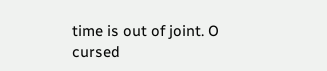time is out of joint. O cursed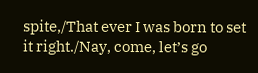spite,/That ever I was born to set it right./Nay, come, let’s go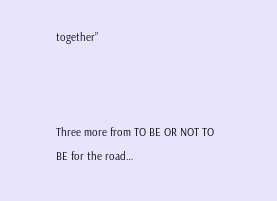together”



Three more from TO BE OR NOT TO BE for the road…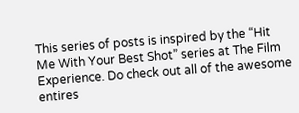This series of posts is inspired by the “Hit Me With Your Best Shot” series at The Film Experience. Do check out all of the awesome entires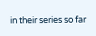in their series so far